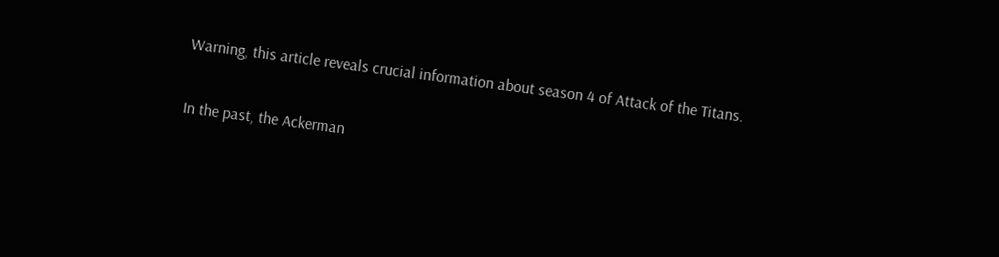Warning, this article reveals crucial information about season 4 of Attack of the Titans.

In the past, the Ackerman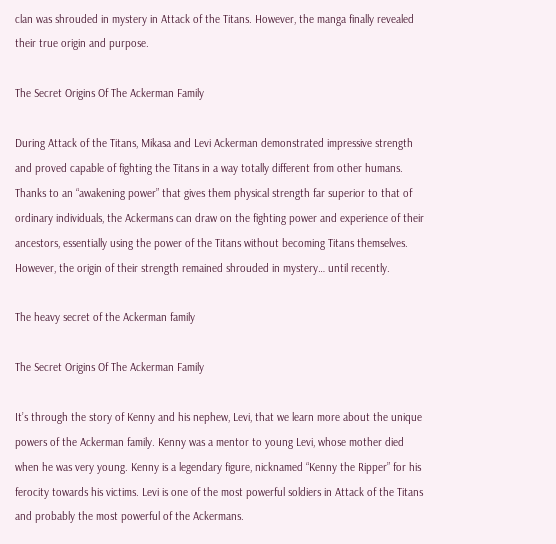clan was shrouded in mystery in Attack of the Titans. However, the manga finally revealed their true origin and purpose.

The Secret Origins Of The Ackerman Family

During Attack of the Titans, Mikasa and Levi Ackerman demonstrated impressive strength and proved capable of fighting the Titans in a way totally different from other humans. Thanks to an “awakening power” that gives them physical strength far superior to that of ordinary individuals, the Ackermans can draw on the fighting power and experience of their ancestors, essentially using the power of the Titans without becoming Titans themselves. However, the origin of their strength remained shrouded in mystery… until recently.

The heavy secret of the Ackerman family

The Secret Origins Of The Ackerman Family

It’s through the story of Kenny and his nephew, Levi, that we learn more about the unique powers of the Ackerman family. Kenny was a mentor to young Levi, whose mother died when he was very young. Kenny is a legendary figure, nicknamed “Kenny the Ripper” for his ferocity towards his victims. Levi is one of the most powerful soldiers in Attack of the Titans and probably the most powerful of the Ackermans.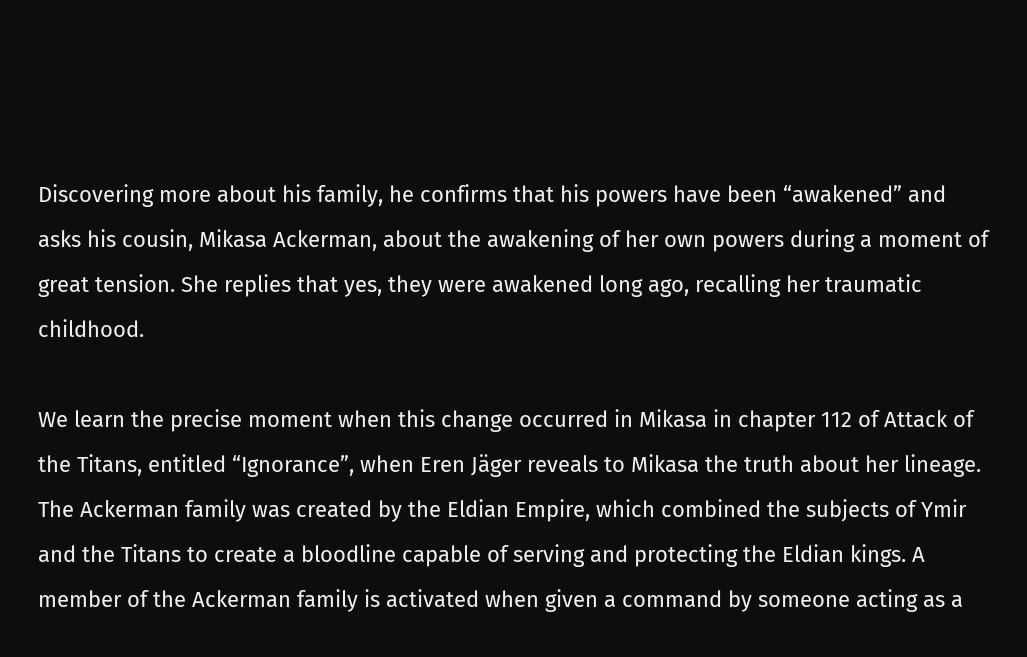Discovering more about his family, he confirms that his powers have been “awakened” and asks his cousin, Mikasa Ackerman, about the awakening of her own powers during a moment of great tension. She replies that yes, they were awakened long ago, recalling her traumatic childhood.

We learn the precise moment when this change occurred in Mikasa in chapter 112 of Attack of the Titans, entitled “Ignorance”, when Eren Jäger reveals to Mikasa the truth about her lineage. The Ackerman family was created by the Eldian Empire, which combined the subjects of Ymir and the Titans to create a bloodline capable of serving and protecting the Eldian kings. A member of the Ackerman family is activated when given a command by someone acting as a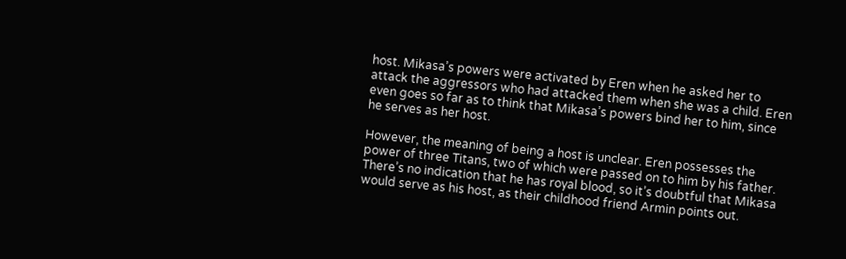host. Mikasa’s powers were activated by Eren when he asked her to attack the aggressors who had attacked them when she was a child. Eren even goes so far as to think that Mikasa’s powers bind her to him, since he serves as her host.

However, the meaning of being a host is unclear. Eren possesses the power of three Titans, two of which were passed on to him by his father. There’s no indication that he has royal blood, so it’s doubtful that Mikasa would serve as his host, as their childhood friend Armin points out.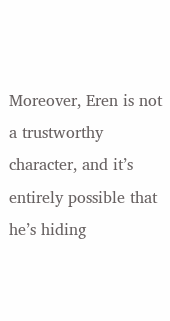Moreover, Eren is not a trustworthy character, and it’s entirely possible that he’s hiding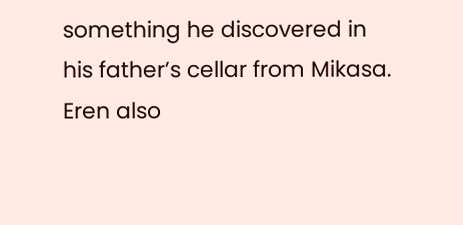something he discovered in his father’s cellar from Mikasa. Eren also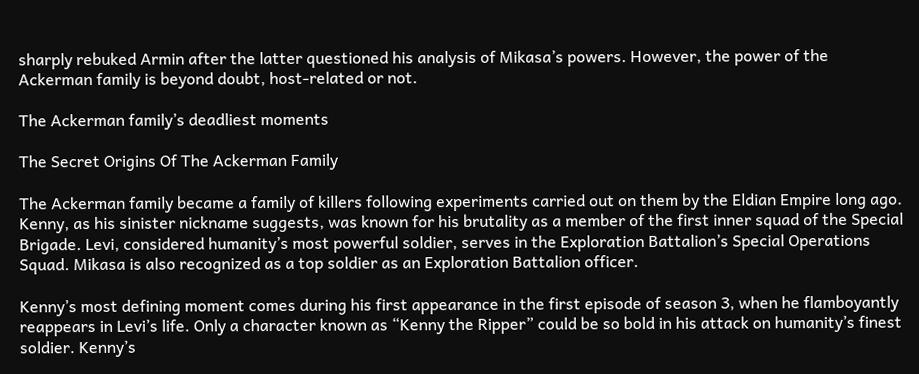sharply rebuked Armin after the latter questioned his analysis of Mikasa’s powers. However, the power of the Ackerman family is beyond doubt, host-related or not.

The Ackerman family’s deadliest moments

The Secret Origins Of The Ackerman Family

The Ackerman family became a family of killers following experiments carried out on them by the Eldian Empire long ago. Kenny, as his sinister nickname suggests, was known for his brutality as a member of the first inner squad of the Special Brigade. Levi, considered humanity’s most powerful soldier, serves in the Exploration Battalion’s Special Operations Squad. Mikasa is also recognized as a top soldier as an Exploration Battalion officer.

Kenny’s most defining moment comes during his first appearance in the first episode of season 3, when he flamboyantly reappears in Levi’s life. Only a character known as “Kenny the Ripper” could be so bold in his attack on humanity’s finest soldier. Kenny’s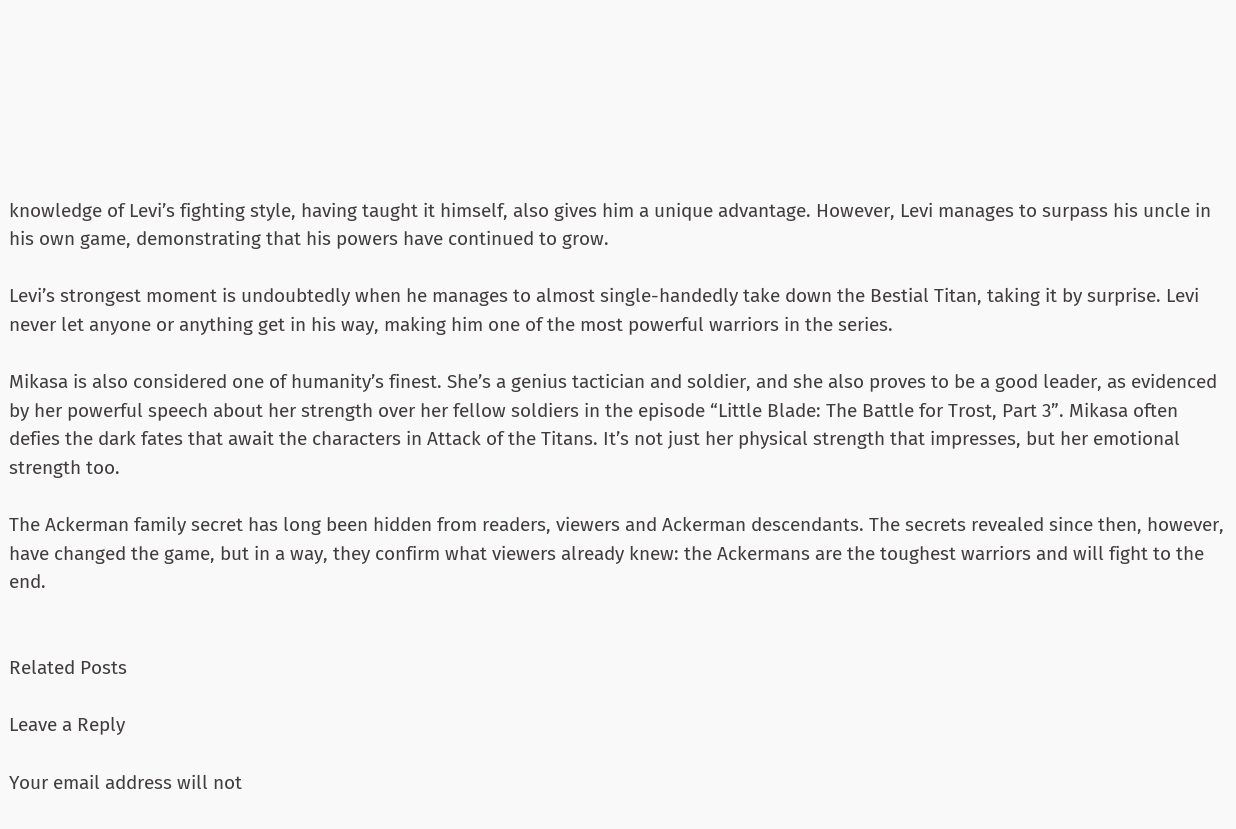knowledge of Levi’s fighting style, having taught it himself, also gives him a unique advantage. However, Levi manages to surpass his uncle in his own game, demonstrating that his powers have continued to grow.

Levi’s strongest moment is undoubtedly when he manages to almost single-handedly take down the Bestial Titan, taking it by surprise. Levi never let anyone or anything get in his way, making him one of the most powerful warriors in the series.

Mikasa is also considered one of humanity’s finest. She’s a genius tactician and soldier, and she also proves to be a good leader, as evidenced by her powerful speech about her strength over her fellow soldiers in the episode “Little Blade: The Battle for Trost, Part 3”. Mikasa often defies the dark fates that await the characters in Attack of the Titans. It’s not just her physical strength that impresses, but her emotional strength too.

The Ackerman family secret has long been hidden from readers, viewers and Ackerman descendants. The secrets revealed since then, however, have changed the game, but in a way, they confirm what viewers already knew: the Ackermans are the toughest warriors and will fight to the end.


Related Posts

Leave a Reply

Your email address will not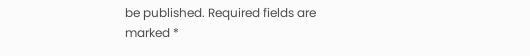be published. Required fields are marked *